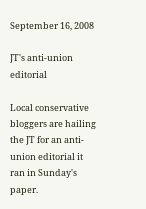September 16, 2008

JT's anti-union editorial

Local conservative bloggers are hailing the JT for an anti-union editorial it ran in Sunday's paper.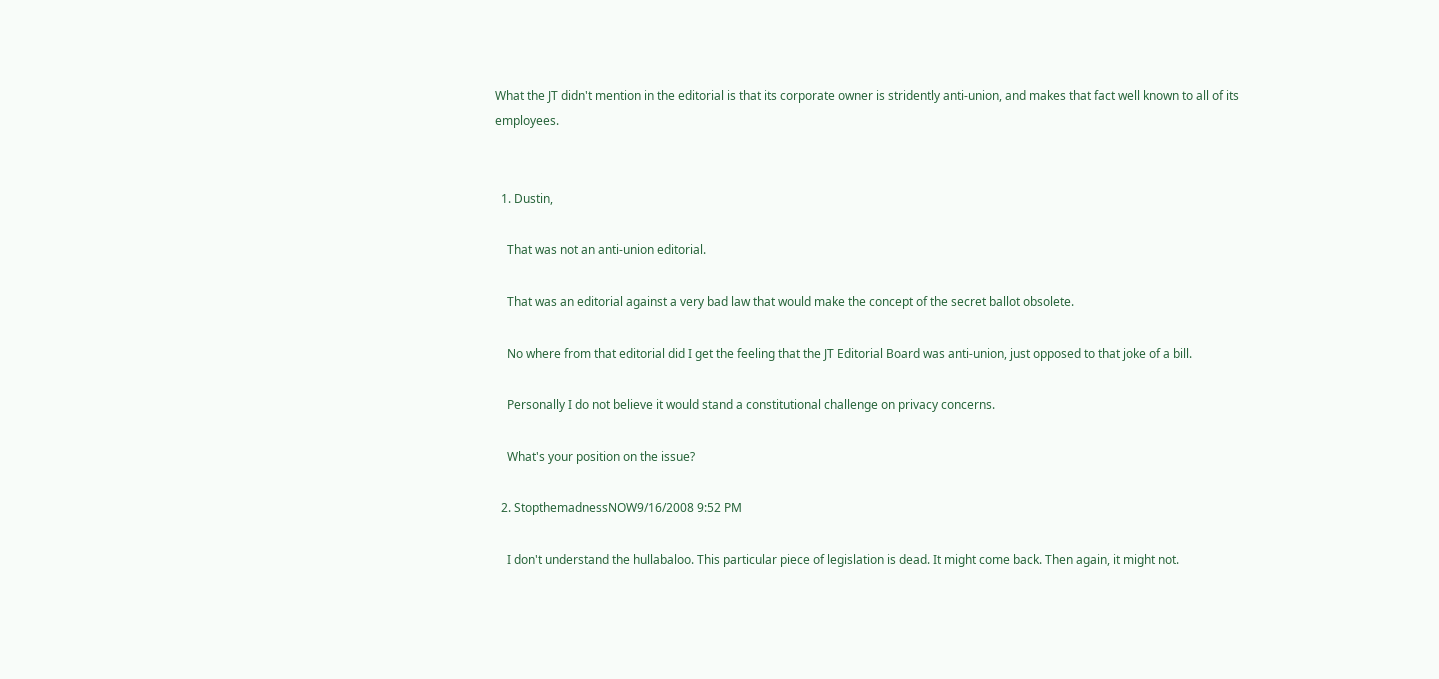What the JT didn't mention in the editorial is that its corporate owner is stridently anti-union, and makes that fact well known to all of its employees.


  1. Dustin,

    That was not an anti-union editorial.

    That was an editorial against a very bad law that would make the concept of the secret ballot obsolete.

    No where from that editorial did I get the feeling that the JT Editorial Board was anti-union, just opposed to that joke of a bill.

    Personally I do not believe it would stand a constitutional challenge on privacy concerns.

    What's your position on the issue?

  2. StopthemadnessNOW9/16/2008 9:52 PM

    I don't understand the hullabaloo. This particular piece of legislation is dead. It might come back. Then again, it might not.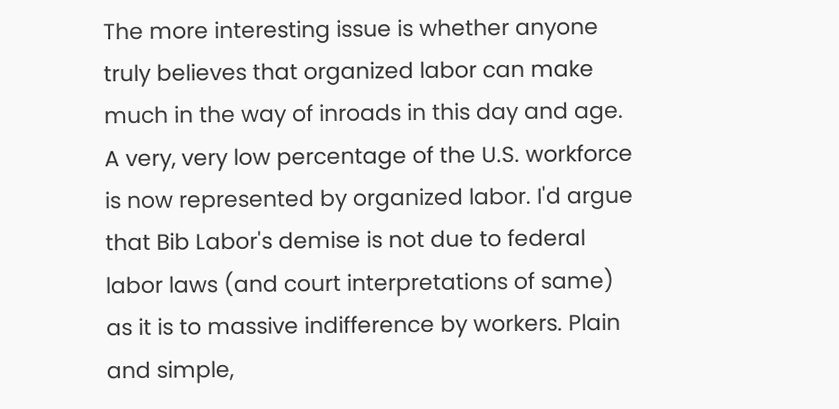The more interesting issue is whether anyone truly believes that organized labor can make much in the way of inroads in this day and age. A very, very low percentage of the U.S. workforce is now represented by organized labor. I'd argue that Bib Labor's demise is not due to federal labor laws (and court interpretations of same) as it is to massive indifference by workers. Plain and simple,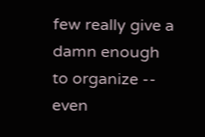few really give a damn enough to organize -- even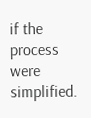if the process were simplified.